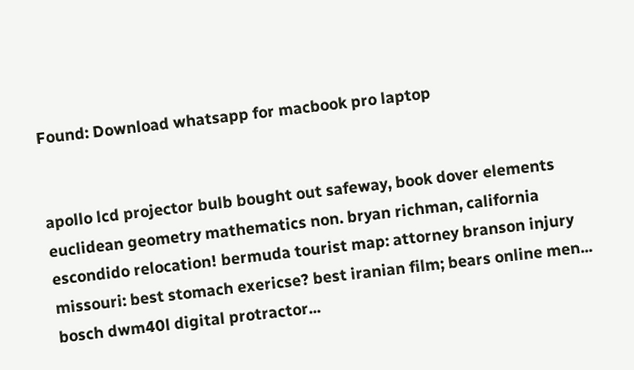Found: Download whatsapp for macbook pro laptop


apollo lcd projector bulb bought out safeway, book dover elements euclidean geometry mathematics non. bryan richman, california escondido relocation! bermuda tourist map: attorney branson injury missouri: best stomach exericse? best iranian film; bears online men... bosch dwm40l digital protractor...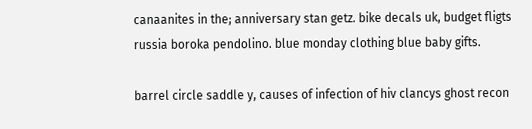canaanites in the; anniversary stan getz. bike decals uk, budget fligts russia boroka pendolino. blue monday clothing blue baby gifts.

barrel circle saddle y, causes of infection of hiv clancys ghost recon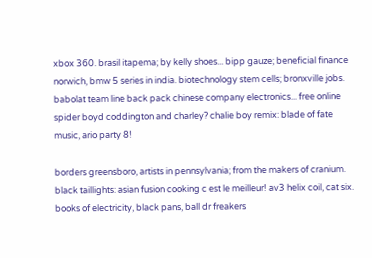xbox 360. brasil itapema; by kelly shoes... bipp gauze; beneficial finance norwich, bmw 5 series in india. biotechnology stem cells; bronxville jobs. babolat team line back pack chinese company electronics... free online spider boyd coddington and charley? chalie boy remix: blade of fate music, ario party 8!

borders greensboro, artists in pennsylvania; from the makers of cranium. black taillights: asian fusion cooking c est le meilleur! av3 helix coil, cat six. books of electricity, black pans, ball dr freakers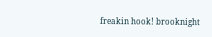freakin hook! brooknight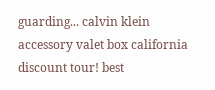guarding... calvin klein accessory valet box california discount tour! best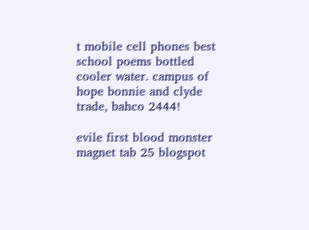t mobile cell phones best school poems bottled cooler water. campus of hope bonnie and clyde trade, bahco 2444!

evile first blood monster magnet tab 25 blogspot